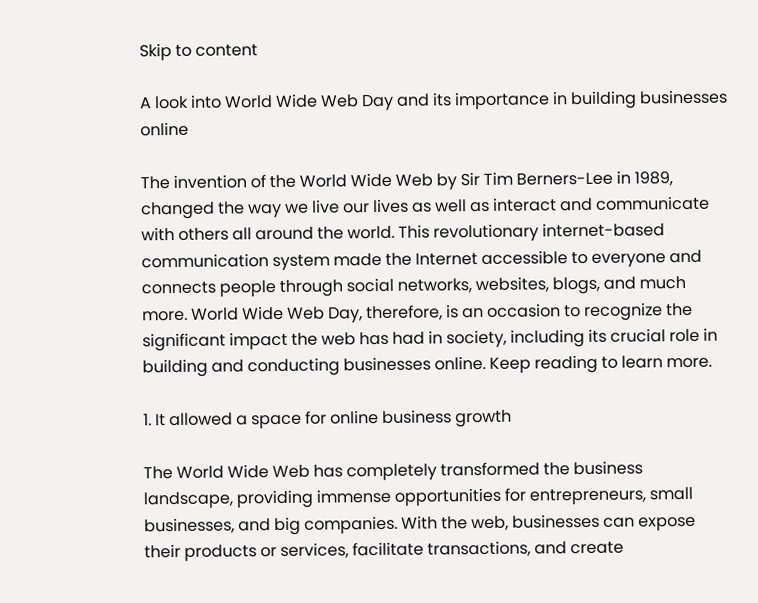Skip to content

A look into World Wide Web Day and its importance in building businesses online

The invention of the World Wide Web by Sir Tim Berners-Lee in 1989, changed the way we live our lives as well as interact and communicate with others all around the world. This revolutionary internet-based communication system made the Internet accessible to everyone and connects people through social networks, websites, blogs, and much more. World Wide Web Day, therefore, is an occasion to recognize the significant impact the web has had in society, including its crucial role in building and conducting businesses online. Keep reading to learn more.

1. It allowed a space for online business growth

The World Wide Web has completely transformed the business landscape, providing immense opportunities for entrepreneurs, small businesses, and big companies. With the web, businesses can expose their products or services, facilitate transactions, and create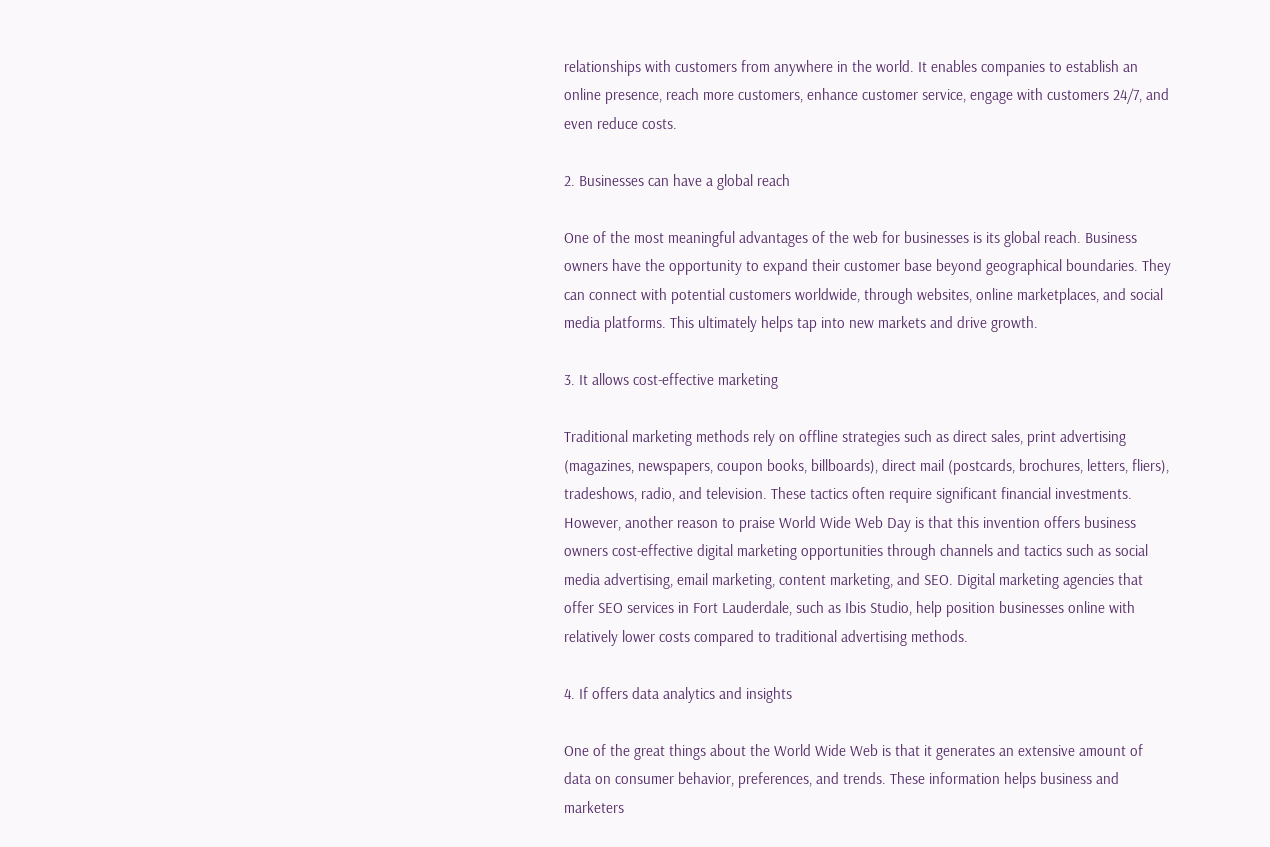relationships with customers from anywhere in the world. It enables companies to establish an online presence, reach more customers, enhance customer service, engage with customers 24/7, and even reduce costs.

2. Businesses can have a global reach

One of the most meaningful advantages of the web for businesses is its global reach. Business owners have the opportunity to expand their customer base beyond geographical boundaries. They can connect with potential customers worldwide, through websites, online marketplaces, and social media platforms. This ultimately helps tap into new markets and drive growth.

3. It allows cost-effective marketing

Traditional marketing methods rely on offline strategies such as direct sales, print advertising (magazines, newspapers, coupon books, billboards), direct mail (postcards, brochures, letters, fliers), tradeshows, radio, and television. These tactics often require significant financial investments. However, another reason to praise World Wide Web Day is that this invention offers business owners cost-effective digital marketing opportunities through channels and tactics such as social media advertising, email marketing, content marketing, and SEO. Digital marketing agencies that offer SEO services in Fort Lauderdale, such as Ibis Studio, help position businesses online with relatively lower costs compared to traditional advertising methods.

4. If offers data analytics and insights

One of the great things about the World Wide Web is that it generates an extensive amount of data on consumer behavior, preferences, and trends. These information helps business and marketers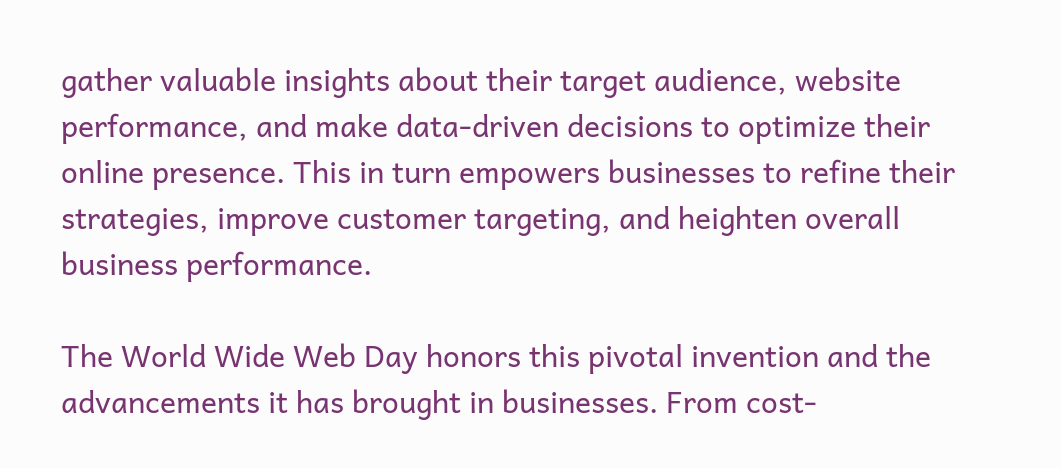gather valuable insights about their target audience, website performance, and make data-driven decisions to optimize their online presence. This in turn empowers businesses to refine their strategies, improve customer targeting, and heighten overall business performance.

The World Wide Web Day honors this pivotal invention and the advancements it has brought in businesses. From cost-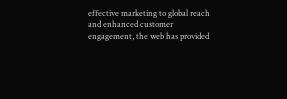effective marketing to global reach and enhanced customer engagement, the web has provided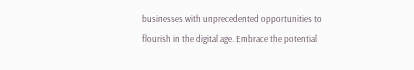businesses with unprecedented opportunities to flourish in the digital age. Embrace the potential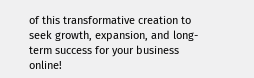of this transformative creation to seek growth, expansion, and long-term success for your business online!